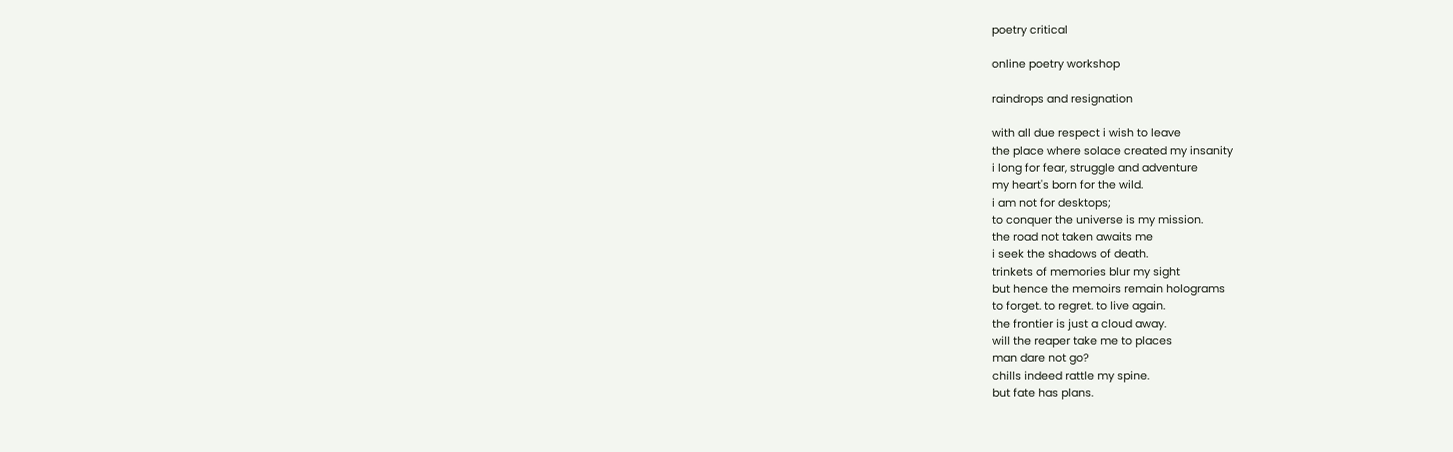poetry critical

online poetry workshop

raindrops and resignation

with all due respect i wish to leave
the place where solace created my insanity
i long for fear, struggle and adventure
my heart's born for the wild.
i am not for desktops;
to conquer the universe is my mission.
the road not taken awaits me
i seek the shadows of death.
trinkets of memories blur my sight
but hence the memoirs remain holograms
to forget. to regret. to live again.
the frontier is just a cloud away.
will the reaper take me to places
man dare not go?
chills indeed rattle my spine.
but fate has plans.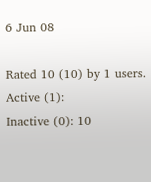6 Jun 08

Rated 10 (10) by 1 users.
Active (1):
Inactive (0): 10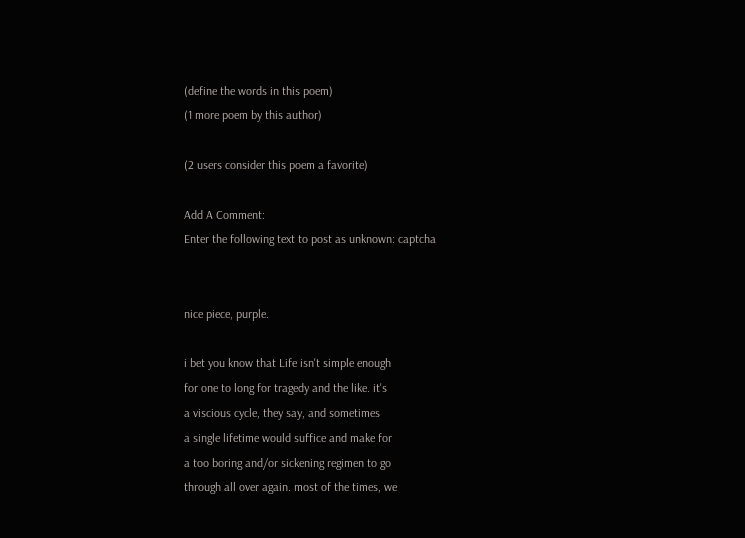(define the words in this poem)
(1 more poem by this author)

(2 users consider this poem a favorite)

Add A Comment:
Enter the following text to post as unknown: captcha


nice piece, purple.

i bet you know that Life isn't simple enough
for one to long for tragedy and the like. it's
a viscious cycle, they say, and sometimes
a single lifetime would suffice and make for
a too boring and/or sickening regimen to go
through all over again. most of the times, we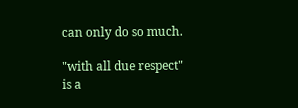can only do so much.

"with all due respect" is a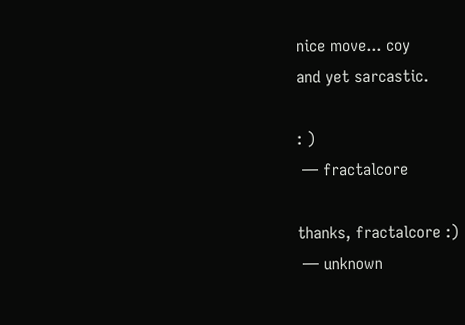nice move... coy
and yet sarcastic.

: )
 — fractalcore

thanks, fractalcore :)
 — unknown